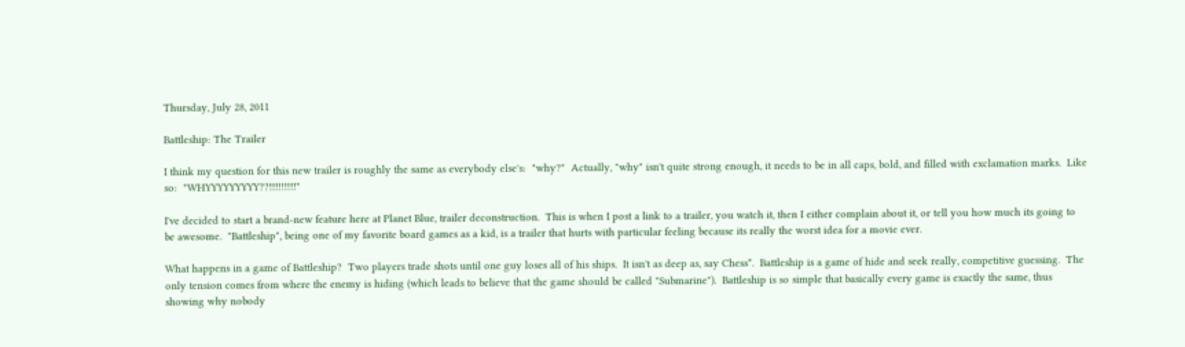Thursday, July 28, 2011

Battleship: The Trailer

I think my question for this new trailer is roughly the same as everybody else's:  "why?"  Actually, "why" isn't quite strong enough, it needs to be in all caps, bold, and filled with exclamation marks.  Like so:  "WHYYYYYYYYY??!!!!!!!!!"

I've decided to start a brand-new feature here at Planet Blue, trailer deconstruction.  This is when I post a link to a trailer, you watch it, then I either complain about it, or tell you how much its going to be awesome.  "Battleship", being one of my favorite board games as a kid, is a trailer that hurts with particular feeling because its really the worst idea for a movie ever.

What happens in a game of Battleship?  Two players trade shots until one guy loses all of his ships.  It isn't as deep as, say Chess*.  Battleship is a game of hide and seek really, competitive guessing.  The only tension comes from where the enemy is hiding (which leads to believe that the game should be called "Submarine").  Battleship is so simple that basically every game is exactly the same, thus showing why nobody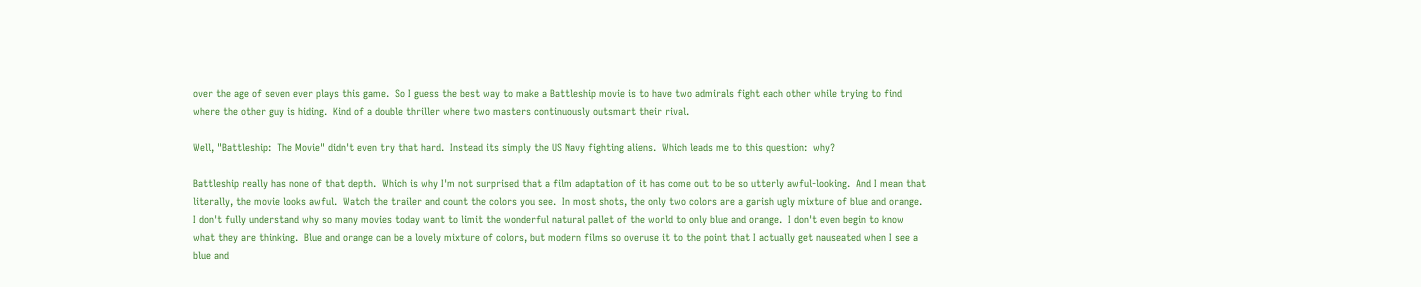over the age of seven ever plays this game.  So I guess the best way to make a Battleship movie is to have two admirals fight each other while trying to find where the other guy is hiding.  Kind of a double thriller where two masters continuously outsmart their rival.

Well, "Battleship:  The Movie" didn't even try that hard.  Instead its simply the US Navy fighting aliens.  Which leads me to this question:  why?

Battleship really has none of that depth.  Which is why I'm not surprised that a film adaptation of it has come out to be so utterly awful-looking.  And I mean that literally, the movie looks awful.  Watch the trailer and count the colors you see.  In most shots, the only two colors are a garish ugly mixture of blue and orange.  I don't fully understand why so many movies today want to limit the wonderful natural pallet of the world to only blue and orange.  I don't even begin to know what they are thinking.  Blue and orange can be a lovely mixture of colors, but modern films so overuse it to the point that I actually get nauseated when I see a blue and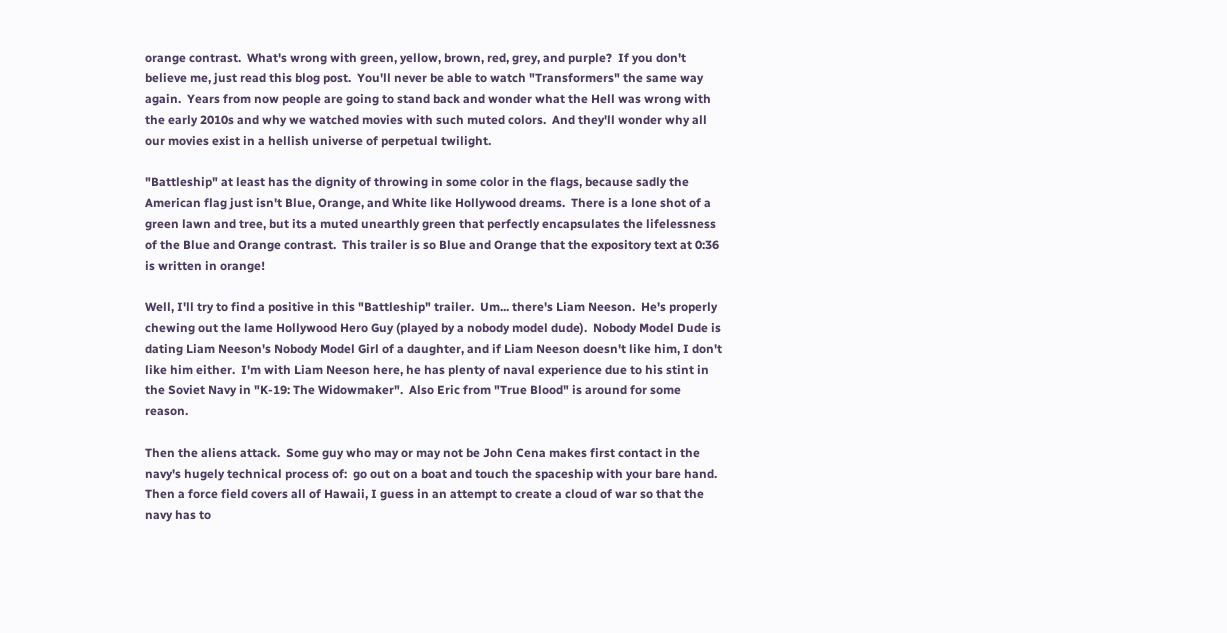orange contrast.  What's wrong with green, yellow, brown, red, grey, and purple?  If you don't believe me, just read this blog post.  You'll never be able to watch "Transformers" the same way again.  Years from now people are going to stand back and wonder what the Hell was wrong with the early 2010s and why we watched movies with such muted colors.  And they'll wonder why all our movies exist in a hellish universe of perpetual twilight.

"Battleship" at least has the dignity of throwing in some color in the flags, because sadly the American flag just isn't Blue, Orange, and White like Hollywood dreams.  There is a lone shot of a green lawn and tree, but its a muted unearthly green that perfectly encapsulates the lifelessness of the Blue and Orange contrast.  This trailer is so Blue and Orange that the expository text at 0:36 is written in orange!

Well, I'll try to find a positive in this "Battleship" trailer.  Um... there's Liam Neeson.  He's properly chewing out the lame Hollywood Hero Guy (played by a nobody model dude).  Nobody Model Dude is dating Liam Neeson's Nobody Model Girl of a daughter, and if Liam Neeson doesn't like him, I don't like him either.  I'm with Liam Neeson here, he has plenty of naval experience due to his stint in the Soviet Navy in "K-19: The Widowmaker".  Also Eric from "True Blood" is around for some reason.

Then the aliens attack.  Some guy who may or may not be John Cena makes first contact in the navy's hugely technical process of:  go out on a boat and touch the spaceship with your bare hand.  Then a force field covers all of Hawaii, I guess in an attempt to create a cloud of war so that the navy has to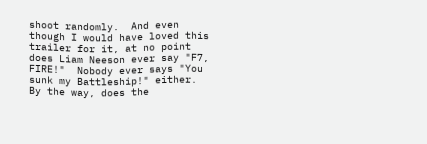shoot randomly.  And even though I would have loved this trailer for it, at no point does Liam Neeson ever say "F7, FIRE!"  Nobody ever says "You sunk my Battleship!" either.  By the way, does the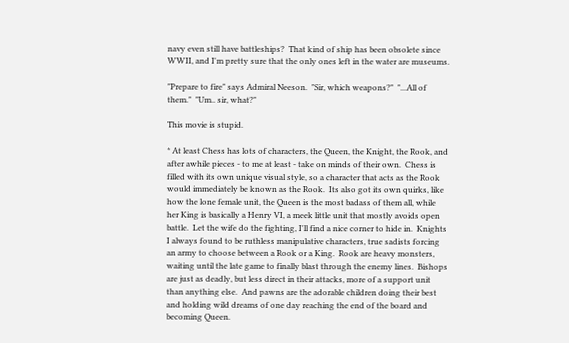navy even still have battleships?  That kind of ship has been obsolete since WWII, and I'm pretty sure that the only ones left in the water are museums.

"Prepare to fire" says Admiral Neeson.  "Sir, which weapons?"  "...All of them."  "Um.. sir, what?"

This movie is stupid.

* At least Chess has lots of characters, the Queen, the Knight, the Rook, and after awhile pieces - to me at least - take on minds of their own.  Chess is filled with its own unique visual style, so a character that acts as the Rook would immediately be known as the Rook.  Its also got its own quirks, like how the lone female unit, the Queen is the most badass of them all, while her King is basically a Henry VI, a meek little unit that mostly avoids open battle.  Let the wife do the fighting, I'll find a nice corner to hide in.  Knights I always found to be ruthless manipulative characters, true sadists forcing an army to choose between a Rook or a King.  Rook are heavy monsters, waiting until the late game to finally blast through the enemy lines.  Bishops are just as deadly, but less direct in their attacks, more of a support unit than anything else.  And pawns are the adorable children doing their best and holding wild dreams of one day reaching the end of the board and becoming Queen.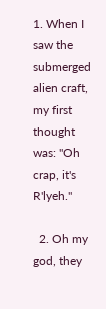1. When I saw the submerged alien craft, my first thought was: "Oh crap, it's R'lyeh."

  2. Oh my god, they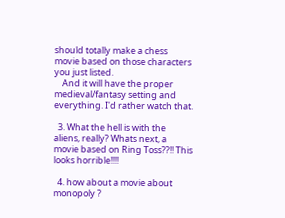should totally make a chess movie based on those characters you just listed.
    And it will have the proper medieval/fantasy setting and everything. I'd rather watch that.

  3. What the hell is with the aliens, really? Whats next, a movie based on Ring Toss??!! This looks horrible!!!!

  4. how about a movie about monopoly ?